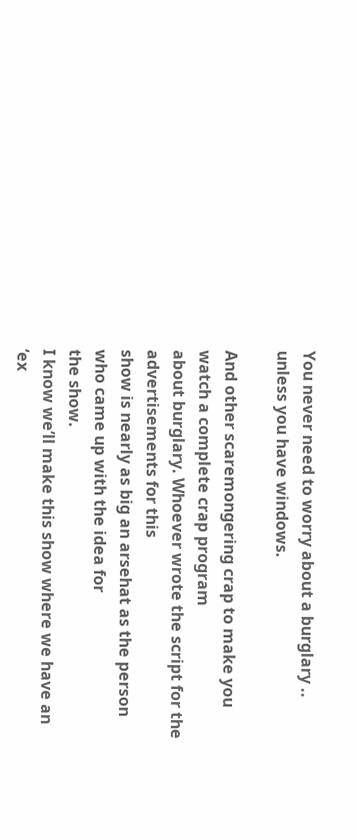You never need to worry about a burglary .. unless you have windows.

And other scaremongering crap to make you watch a complete crap program
about burglary. Whoever wrote the script for the advertisements for this
show is nearly as big an arsehat as the person who came up with the idea for
the show.
I know we’ll make this show where we have an ‘ex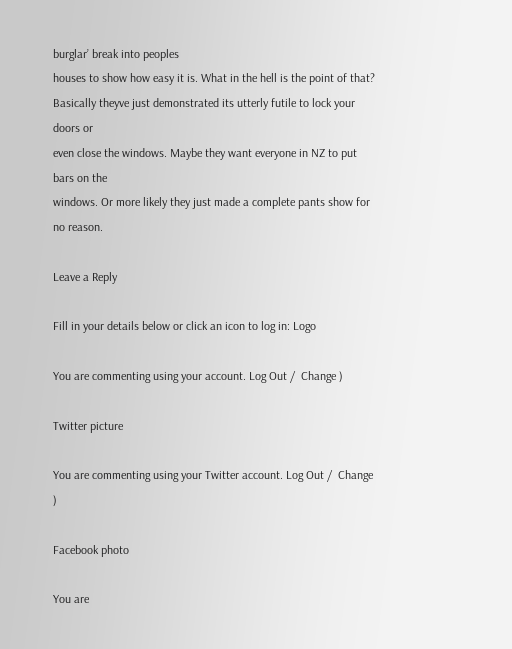burglar’ break into peoples
houses to show how easy it is. What in the hell is the point of that?
Basically theyve just demonstrated its utterly futile to lock your doors or
even close the windows. Maybe they want everyone in NZ to put bars on the
windows. Or more likely they just made a complete pants show for no reason.

Leave a Reply

Fill in your details below or click an icon to log in: Logo

You are commenting using your account. Log Out /  Change )

Twitter picture

You are commenting using your Twitter account. Log Out /  Change )

Facebook photo

You are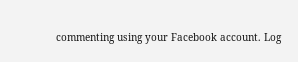commenting using your Facebook account. Log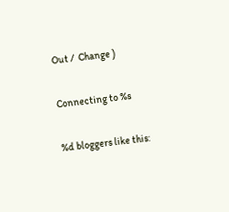Out /  Change )

Connecting to %s

%d bloggers like this: